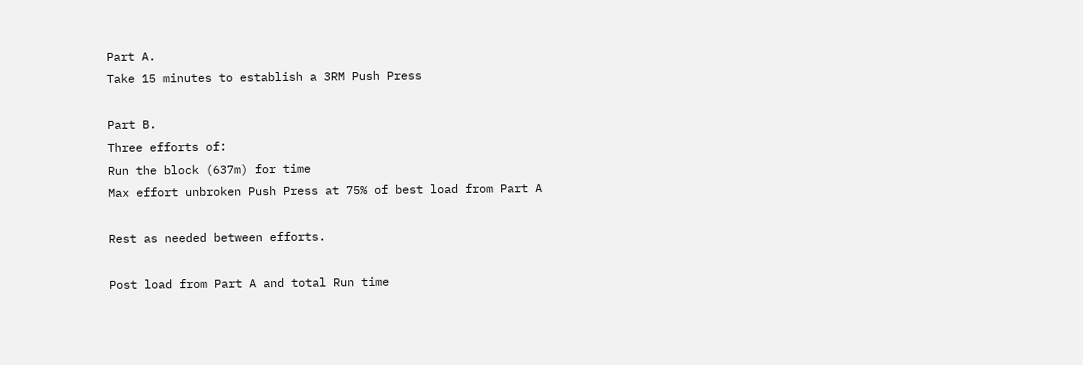Part A.
Take 15 minutes to establish a 3RM Push Press

Part B.
Three efforts of:
Run the block (637m) for time
Max effort unbroken Push Press at 75% of best load from Part A

Rest as needed between efforts.

Post load from Part A and total Run time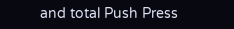and total Push Press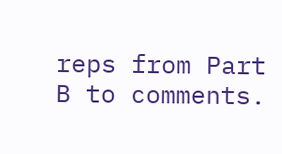reps from Part B to comments.